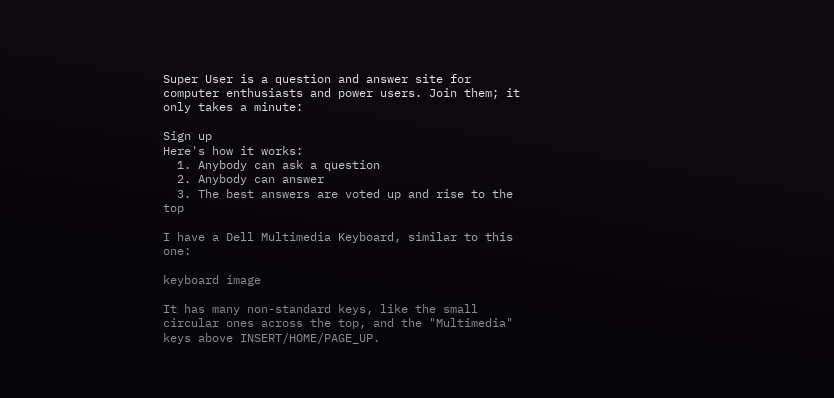Super User is a question and answer site for computer enthusiasts and power users. Join them; it only takes a minute:

Sign up
Here's how it works:
  1. Anybody can ask a question
  2. Anybody can answer
  3. The best answers are voted up and rise to the top

I have a Dell Multimedia Keyboard, similar to this one:

keyboard image

It has many non-standard keys, like the small circular ones across the top, and the "Multimedia" keys above INSERT/HOME/PAGE_UP.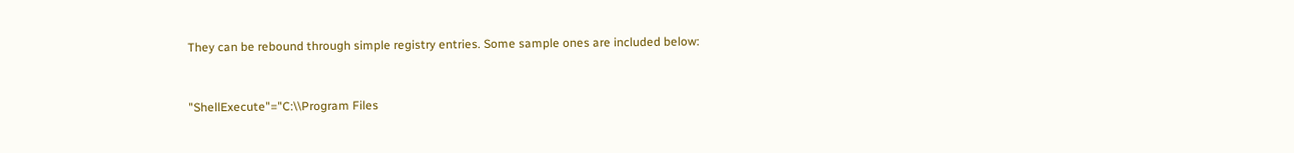They can be rebound through simple registry entries. Some sample ones are included below:


"ShellExecute"="C:\\Program Files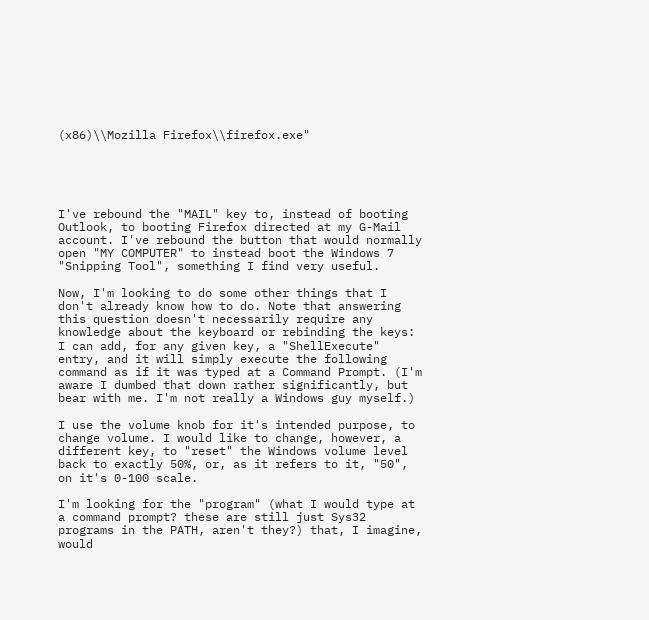(x86)\\Mozilla Firefox\\firefox.exe"





I've rebound the "MAIL" key to, instead of booting Outlook, to booting Firefox directed at my G-Mail account. I've rebound the button that would normally open "MY COMPUTER" to instead boot the Windows 7 "Snipping Tool", something I find very useful.

Now, I'm looking to do some other things that I don't already know how to do. Note that answering this question doesn't necessarily require any knowledge about the keyboard or rebinding the keys: I can add, for any given key, a "ShellExecute" entry, and it will simply execute the following command as if it was typed at a Command Prompt. (I'm aware I dumbed that down rather significantly, but bear with me. I'm not really a Windows guy myself.)

I use the volume knob for it's intended purpose, to change volume. I would like to change, however, a different key, to "reset" the Windows volume level back to exactly 50%, or, as it refers to it, "50", on it's 0-100 scale.

I'm looking for the "program" (what I would type at a command prompt? these are still just Sys32 programs in the PATH, aren't they?) that, I imagine, would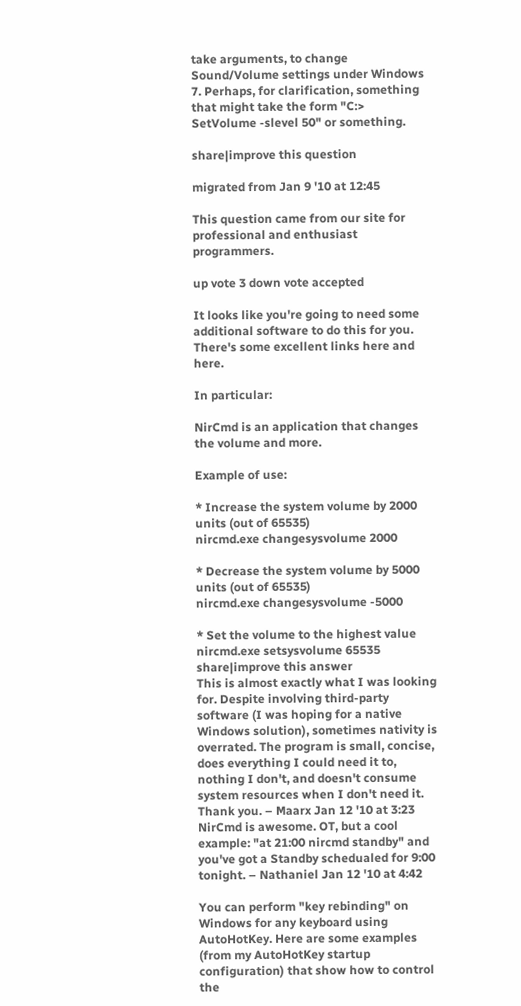take arguments, to change Sound/Volume settings under Windows 7. Perhaps, for clarification, something that might take the form "C:> SetVolume -slevel 50" or something.

share|improve this question

migrated from Jan 9 '10 at 12:45

This question came from our site for professional and enthusiast programmers.

up vote 3 down vote accepted

It looks like you're going to need some additional software to do this for you. There's some excellent links here and here.

In particular:

NirCmd is an application that changes the volume and more.

Example of use:

* Increase the system volume by 2000 units (out of 65535)
nircmd.exe changesysvolume 2000

* Decrease the system volume by 5000 units (out of 65535)
nircmd.exe changesysvolume -5000

* Set the volume to the highest value
nircmd.exe setsysvolume 65535
share|improve this answer
This is almost exactly what I was looking for. Despite involving third-party software (I was hoping for a native Windows solution), sometimes nativity is overrated. The program is small, concise, does everything I could need it to, nothing I don't, and doesn't consume system resources when I don't need it. Thank you. – Maarx Jan 12 '10 at 3:23
NirCmd is awesome. OT, but a cool example: "at 21:00 nircmd standby" and you've got a Standby schedualed for 9:00 tonight. – Nathaniel Jan 12 '10 at 4:42

You can perform "key rebinding" on Windows for any keyboard using AutoHotKey. Here are some examples (from my AutoHotKey startup configuration) that show how to control the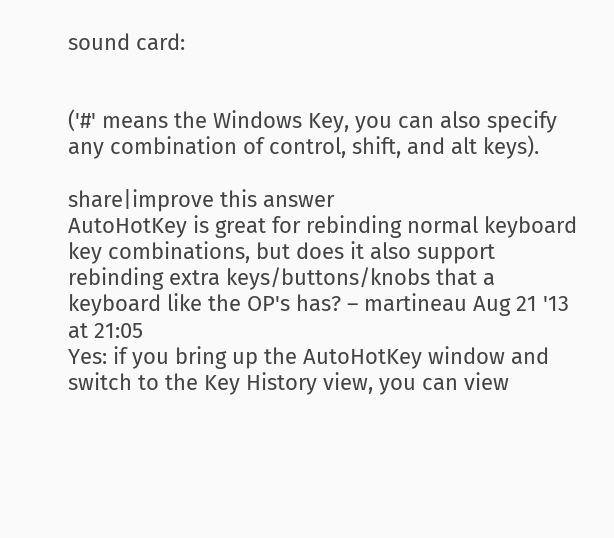sound card:


('#' means the Windows Key, you can also specify any combination of control, shift, and alt keys).

share|improve this answer
AutoHotKey is great for rebinding normal keyboard key combinations, but does it also support rebinding extra keys/buttons/knobs that a keyboard like the OP's has? – martineau Aug 21 '13 at 21:05
Yes: if you bring up the AutoHotKey window and switch to the Key History view, you can view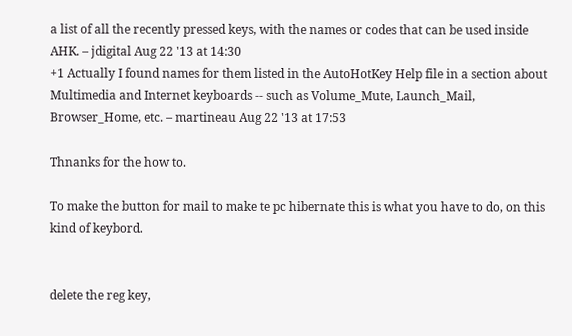a list of all the recently pressed keys, with the names or codes that can be used inside AHK. – jdigital Aug 22 '13 at 14:30
+1 Actually I found names for them listed in the AutoHotKey Help file in a section about Multimedia and Internet keyboards -- such as Volume_Mute, Launch_Mail, Browser_Home, etc. – martineau Aug 22 '13 at 17:53

Thnanks for the how to.

To make the button for mail to make te pc hibernate this is what you have to do, on this kind of keybord.


delete the reg key,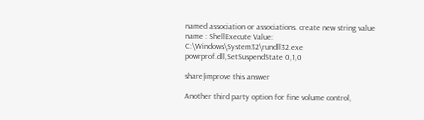named association or associations. create new string value name : ShellExecute Value: C:\Windows\System32\rundll32.exe powrprof.dll,SetSuspendState 0,1,0

share|improve this answer

Another third party option for fine volume control,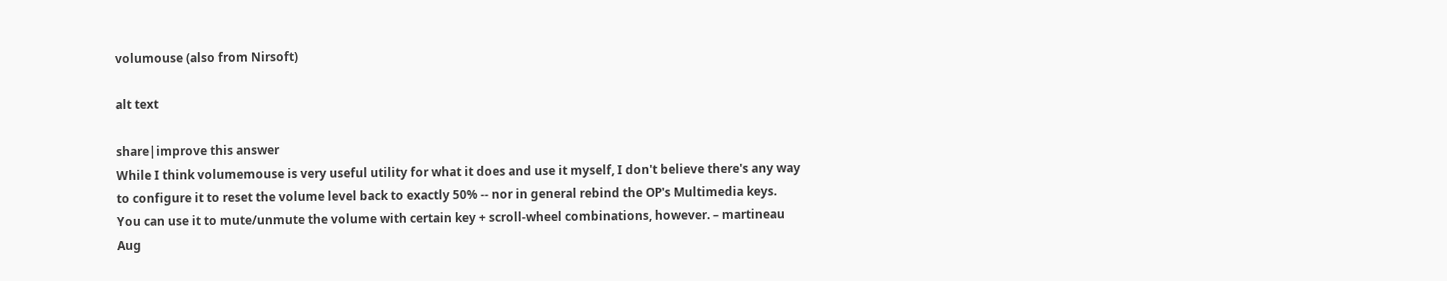volumouse (also from Nirsoft)

alt text

share|improve this answer
While I think volumemouse is very useful utility for what it does and use it myself, I don't believe there's any way to configure it to reset the volume level back to exactly 50% -- nor in general rebind the OP's Multimedia keys. You can use it to mute/unmute the volume with certain key + scroll-wheel combinations, however. – martineau Aug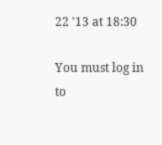22 '13 at 18:30

You must log in to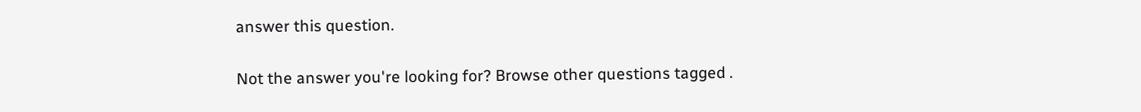answer this question.

Not the answer you're looking for? Browse other questions tagged .